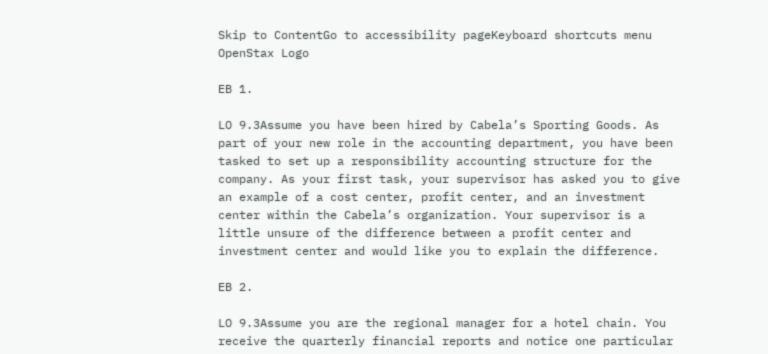Skip to ContentGo to accessibility pageKeyboard shortcuts menu
OpenStax Logo

EB 1.

LO 9.3Assume you have been hired by Cabela’s Sporting Goods. As part of your new role in the accounting department, you have been tasked to set up a responsibility accounting structure for the company. As your first task, your supervisor has asked you to give an example of a cost center, profit center, and an investment center within the Cabela’s organization. Your supervisor is a little unsure of the difference between a profit center and investment center and would like you to explain the difference.

EB 2.

LO 9.3Assume you are the regional manager for a hotel chain. You receive the quarterly financial reports and notice one particular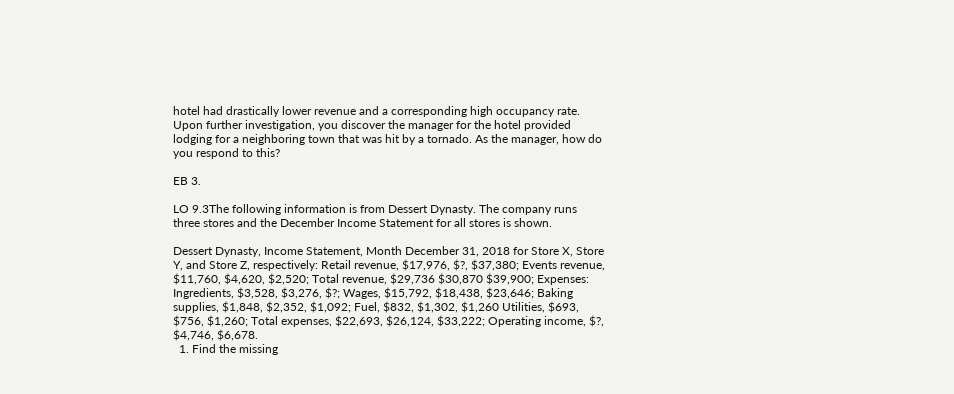hotel had drastically lower revenue and a corresponding high occupancy rate. Upon further investigation, you discover the manager for the hotel provided lodging for a neighboring town that was hit by a tornado. As the manager, how do you respond to this?

EB 3.

LO 9.3The following information is from Dessert Dynasty. The company runs three stores and the December Income Statement for all stores is shown.

Dessert Dynasty, Income Statement, Month December 31, 2018 for Store X, Store Y, and Store Z, respectively: Retail revenue, $17,976, $?, $37,380; Events revenue, $11,760, $4,620, $2,520; Total revenue, $29,736 $30,870 $39,900; Expenses: Ingredients, $3,528, $3,276, $?; Wages, $15,792, $18,438, $23,646; Baking supplies, $1,848, $2,352, $1,092; Fuel, $832, $1,302, $1,260 Utilities, $693, $756, $1,260; Total expenses, $22,693, $26,124, $33,222; Operating income, $?, $4,746, $6,678.
  1. Find the missing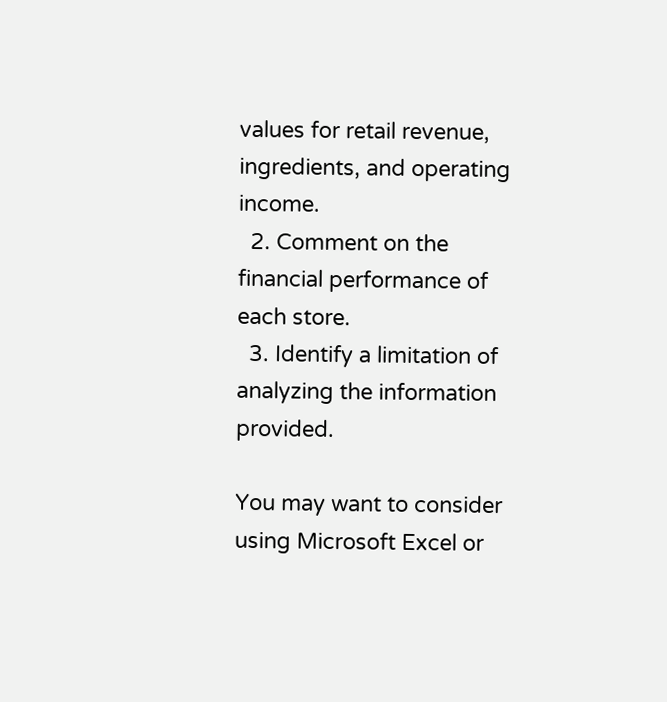values for retail revenue, ingredients, and operating income.
  2. Comment on the financial performance of each store.
  3. Identify a limitation of analyzing the information provided.

You may want to consider using Microsoft Excel or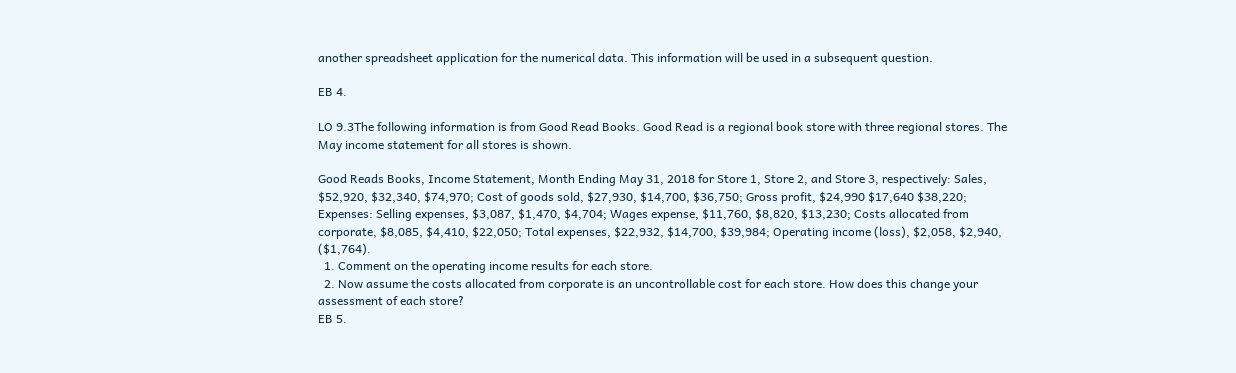another spreadsheet application for the numerical data. This information will be used in a subsequent question.

EB 4.

LO 9.3The following information is from Good Read Books. Good Read is a regional book store with three regional stores. The May income statement for all stores is shown.

Good Reads Books, Income Statement, Month Ending May 31, 2018 for Store 1, Store 2, and Store 3, respectively: Sales, $52,920, $32,340, $74,970; Cost of goods sold, $27,930, $14,700, $36,750; Gross profit, $24,990 $17,640 $38,220; Expenses: Selling expenses, $3,087, $1,470, $4,704; Wages expense, $11,760, $8,820, $13,230; Costs allocated from corporate, $8,085, $4,410, $22,050; Total expenses, $22,932, $14,700, $39,984; Operating income (loss), $2,058, $2,940, ($1,764).
  1. Comment on the operating income results for each store.
  2. Now assume the costs allocated from corporate is an uncontrollable cost for each store. How does this change your assessment of each store?
EB 5.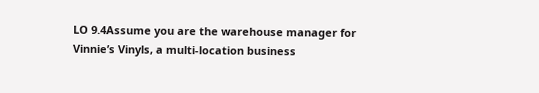LO 9.4Assume you are the warehouse manager for Vinnie’s Vinyls, a multi-location business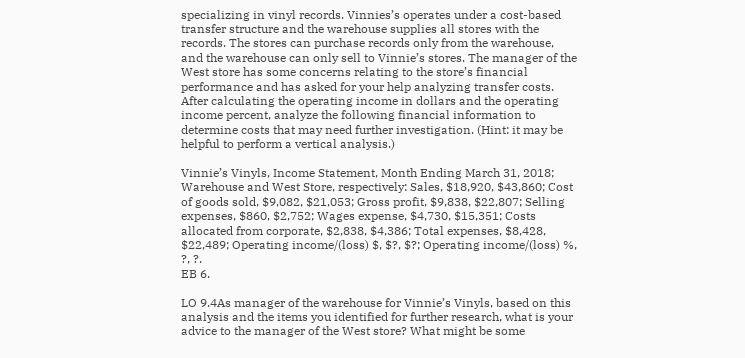specializing in vinyl records. Vinnies’s operates under a cost-based transfer structure and the warehouse supplies all stores with the records. The stores can purchase records only from the warehouse, and the warehouse can only sell to Vinnie’s stores. The manager of the West store has some concerns relating to the store’s financial performance and has asked for your help analyzing transfer costs. After calculating the operating income in dollars and the operating income percent, analyze the following financial information to determine costs that may need further investigation. (Hint: it may be helpful to perform a vertical analysis.)

Vinnie’s Vinyls, Income Statement, Month Ending March 31, 2018; Warehouse and West Store, respectively: Sales, $18,920, $43,860; Cost of goods sold, $9,082, $21,053; Gross profit, $9,838, $22,807; Selling expenses, $860, $2,752; Wages expense, $4,730, $15,351; Costs allocated from corporate, $2,838, $4,386; Total expenses, $8,428, $22,489; Operating income/(loss) $, $?, $?; Operating income/(loss) %, ?, ?.
EB 6.

LO 9.4As manager of the warehouse for Vinnie’s Vinyls, based on this analysis and the items you identified for further research, what is your advice to the manager of the West store? What might be some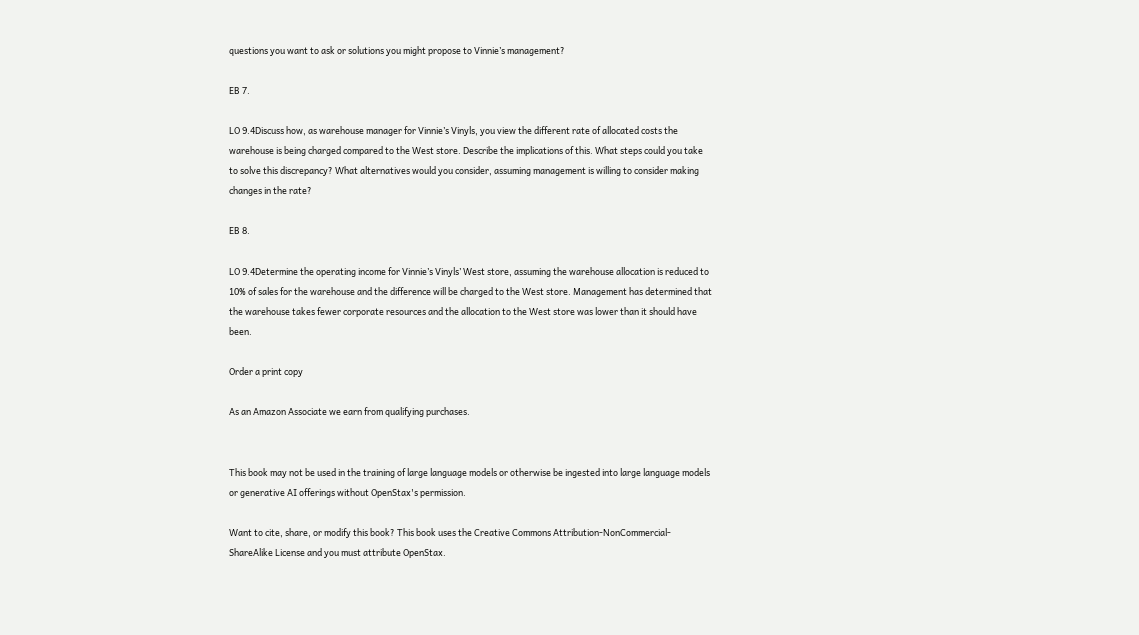questions you want to ask or solutions you might propose to Vinnie’s management?

EB 7.

LO 9.4Discuss how, as warehouse manager for Vinnie’s Vinyls, you view the different rate of allocated costs the warehouse is being charged compared to the West store. Describe the implications of this. What steps could you take to solve this discrepancy? What alternatives would you consider, assuming management is willing to consider making changes in the rate?

EB 8.

LO 9.4Determine the operating income for Vinnie’s Vinyls’ West store, assuming the warehouse allocation is reduced to 10% of sales for the warehouse and the difference will be charged to the West store. Management has determined that the warehouse takes fewer corporate resources and the allocation to the West store was lower than it should have been.

Order a print copy

As an Amazon Associate we earn from qualifying purchases.


This book may not be used in the training of large language models or otherwise be ingested into large language models or generative AI offerings without OpenStax's permission.

Want to cite, share, or modify this book? This book uses the Creative Commons Attribution-NonCommercial-ShareAlike License and you must attribute OpenStax.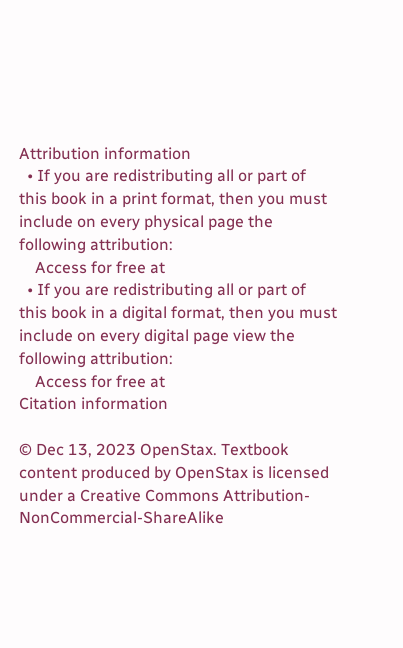Attribution information
  • If you are redistributing all or part of this book in a print format, then you must include on every physical page the following attribution:
    Access for free at
  • If you are redistributing all or part of this book in a digital format, then you must include on every digital page view the following attribution:
    Access for free at
Citation information

© Dec 13, 2023 OpenStax. Textbook content produced by OpenStax is licensed under a Creative Commons Attribution-NonCommercial-ShareAlike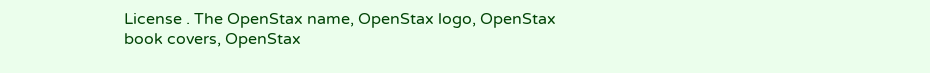License . The OpenStax name, OpenStax logo, OpenStax book covers, OpenStax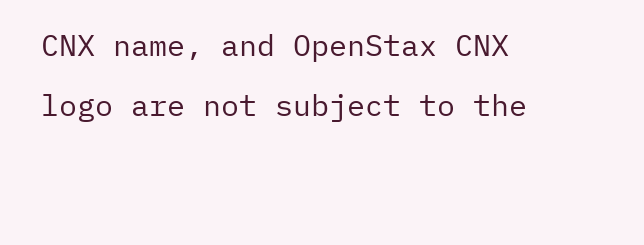CNX name, and OpenStax CNX logo are not subject to the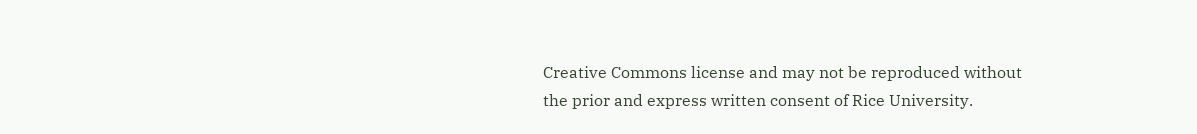Creative Commons license and may not be reproduced without the prior and express written consent of Rice University.